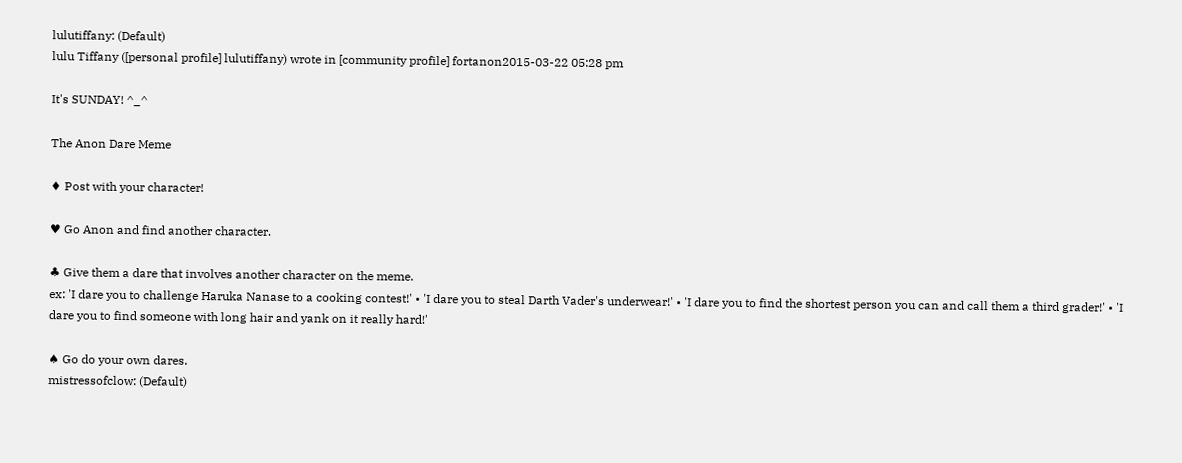lulutiffany: (Default)
lulu Tiffany ([personal profile] lulutiffany) wrote in [community profile] fortanon2015-03-22 05:28 pm

It's SUNDAY! ^_^

The Anon Dare Meme

♦ Post with your character!

♥ Go Anon and find another character.

♣ Give them a dare that involves another character on the meme.
ex: 'I dare you to challenge Haruka Nanase to a cooking contest!' • 'I dare you to steal Darth Vader's underwear!' • 'I dare you to find the shortest person you can and call them a third grader!' • 'I dare you to find someone with long hair and yank on it really hard!'

♠ Go do your own dares.
mistressofclow: (Default)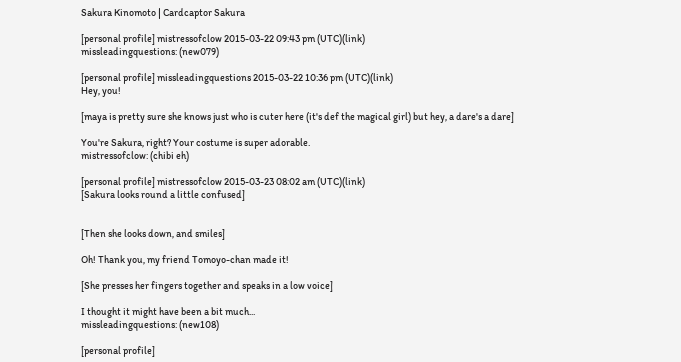Sakura Kinomoto | Cardcaptor Sakura

[personal profile] mistressofclow 2015-03-22 09:43 pm (UTC)(link)
missleadingquestions: (new079)

[personal profile] missleadingquestions 2015-03-22 10:36 pm (UTC)(link)
Hey, you!

[maya is pretty sure she knows just who is cuter here (it's def the magical girl) but hey, a dare's a dare]

You're Sakura, right? Your costume is super adorable.
mistressofclow: (chibi eh)

[personal profile] mistressofclow 2015-03-23 08:02 am (UTC)(link)
[Sakura looks round a little confused]


[Then she looks down, and smiles]

Oh! Thank you, my friend Tomoyo-chan made it!

[She presses her fingers together and speaks in a low voice]

I thought it might have been a bit much...
missleadingquestions: (new108)

[personal profile]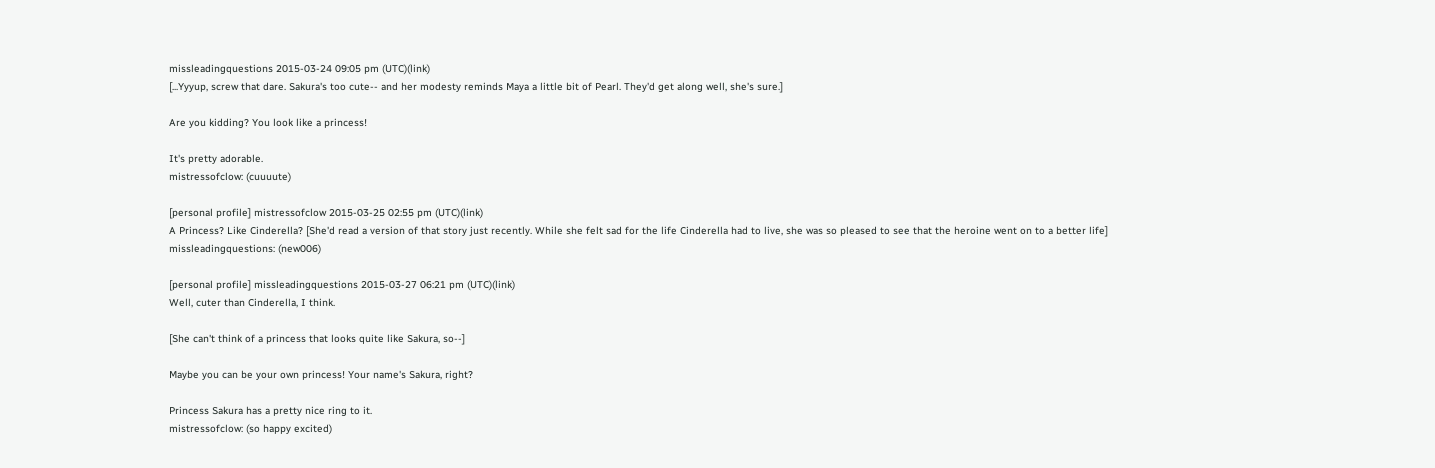missleadingquestions 2015-03-24 09:05 pm (UTC)(link)
[...Yyyup, screw that dare. Sakura's too cute-- and her modesty reminds Maya a little bit of Pearl. They'd get along well, she's sure.]

Are you kidding? You look like a princess!

It's pretty adorable.
mistressofclow: (cuuuute)

[personal profile] mistressofclow 2015-03-25 02:55 pm (UTC)(link)
A Princess? Like Cinderella? [She'd read a version of that story just recently. While she felt sad for the life Cinderella had to live, she was so pleased to see that the heroine went on to a better life]
missleadingquestions: (new006)

[personal profile] missleadingquestions 2015-03-27 06:21 pm (UTC)(link)
Well, cuter than Cinderella, I think.

[She can't think of a princess that looks quite like Sakura, so--]

Maybe you can be your own princess! Your name's Sakura, right?

Princess Sakura has a pretty nice ring to it.
mistressofclow: (so happy excited)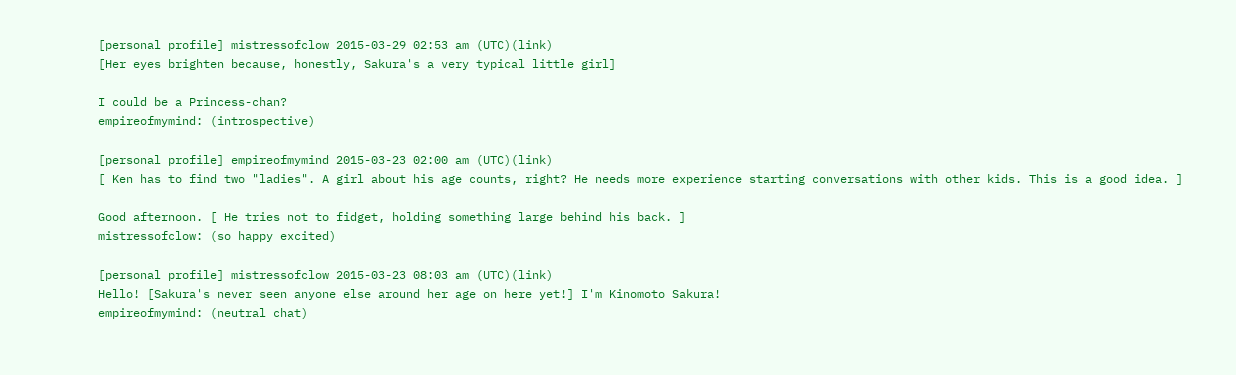[personal profile] mistressofclow 2015-03-29 02:53 am (UTC)(link)
[Her eyes brighten because, honestly, Sakura's a very typical little girl]

I could be a Princess-chan?
empireofmymind: (introspective)

[personal profile] empireofmymind 2015-03-23 02:00 am (UTC)(link)
[ Ken has to find two "ladies". A girl about his age counts, right? He needs more experience starting conversations with other kids. This is a good idea. ]

Good afternoon. [ He tries not to fidget, holding something large behind his back. ]
mistressofclow: (so happy excited)

[personal profile] mistressofclow 2015-03-23 08:03 am (UTC)(link)
Hello! [Sakura's never seen anyone else around her age on here yet!] I'm Kinomoto Sakura!
empireofmymind: (neutral chat)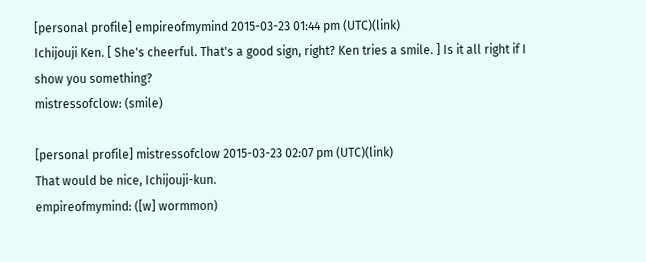[personal profile] empireofmymind 2015-03-23 01:44 pm (UTC)(link)
Ichijouji Ken. [ She's cheerful. That's a good sign, right? Ken tries a smile. ] Is it all right if I show you something?
mistressofclow: (smile)

[personal profile] mistressofclow 2015-03-23 02:07 pm (UTC)(link)
That would be nice, Ichijouji-kun.
empireofmymind: ([w] wormmon)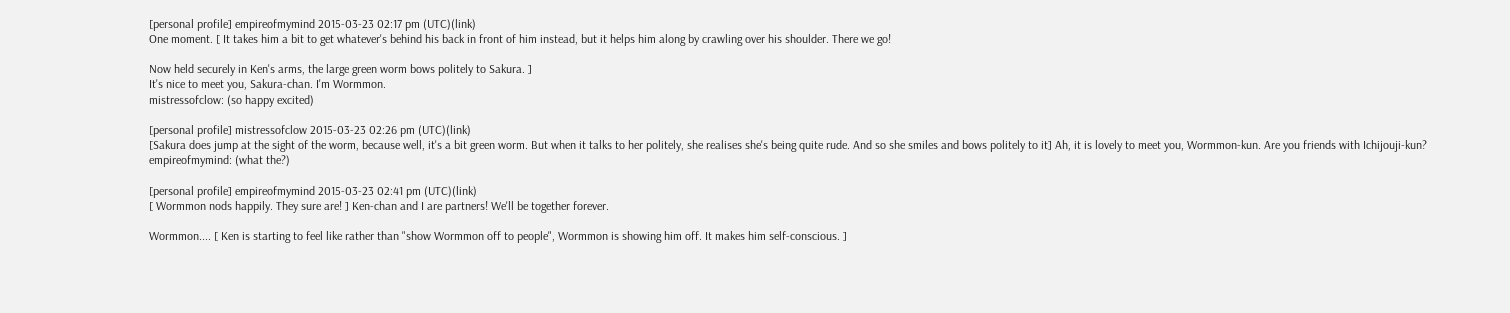[personal profile] empireofmymind 2015-03-23 02:17 pm (UTC)(link)
One moment. [ It takes him a bit to get whatever's behind his back in front of him instead, but it helps him along by crawling over his shoulder. There we go!

Now held securely in Ken's arms, the large green worm bows politely to Sakura. ]
It's nice to meet you, Sakura-chan. I'm Wormmon.
mistressofclow: (so happy excited)

[personal profile] mistressofclow 2015-03-23 02:26 pm (UTC)(link)
[Sakura does jump at the sight of the worm, because well, it's a bit green worm. But when it talks to her politely, she realises she's being quite rude. And so she smiles and bows politely to it] Ah, it is lovely to meet you, Wormmon-kun. Are you friends with Ichijouji-kun?
empireofmymind: (what the?)

[personal profile] empireofmymind 2015-03-23 02:41 pm (UTC)(link)
[ Wormmon nods happily. They sure are! ] Ken-chan and I are partners! We'll be together forever.

Wormmon.... [ Ken is starting to feel like rather than "show Wormmon off to people", Wormmon is showing him off. It makes him self-conscious. ]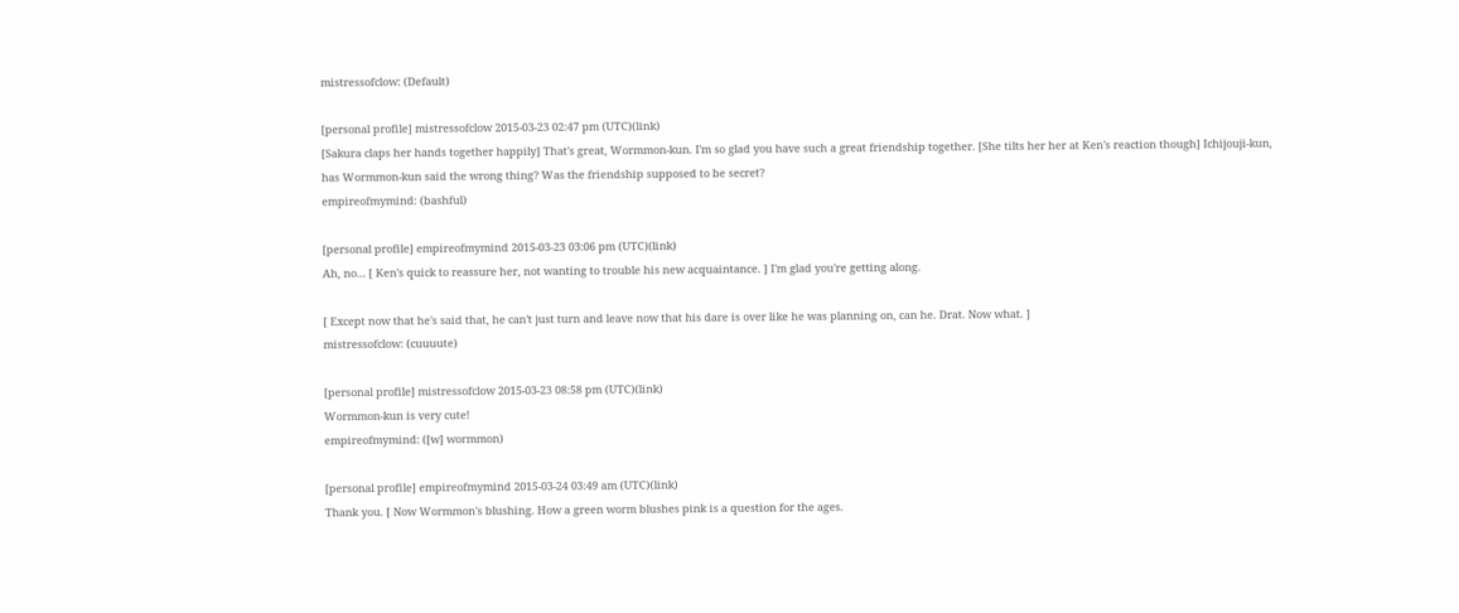mistressofclow: (Default)

[personal profile] mistressofclow 2015-03-23 02:47 pm (UTC)(link)
[Sakura claps her hands together happily] That's great, Wormmon-kun. I'm so glad you have such a great friendship together. [She tilts her her at Ken's reaction though] Ichijouji-kun, has Wormmon-kun said the wrong thing? Was the friendship supposed to be secret?
empireofmymind: (bashful)

[personal profile] empireofmymind 2015-03-23 03:06 pm (UTC)(link)
Ah, no... [ Ken's quick to reassure her, not wanting to trouble his new acquaintance. ] I'm glad you're getting along.

[ Except now that he's said that, he can't just turn and leave now that his dare is over like he was planning on, can he. Drat. Now what. ]
mistressofclow: (cuuuute)

[personal profile] mistressofclow 2015-03-23 08:58 pm (UTC)(link)
Wormmon-kun is very cute!
empireofmymind: ([w] wormmon)

[personal profile] empireofmymind 2015-03-24 03:49 am (UTC)(link)
Thank you. [ Now Wormmon's blushing. How a green worm blushes pink is a question for the ages.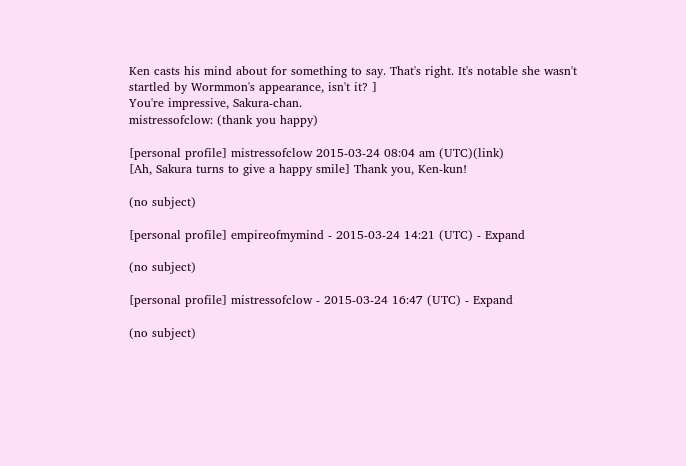Ken casts his mind about for something to say. That's right. It's notable she wasn't startled by Wormmon's appearance, isn't it? ]
You're impressive, Sakura-chan.
mistressofclow: (thank you happy)

[personal profile] mistressofclow 2015-03-24 08:04 am (UTC)(link)
[Ah, Sakura turns to give a happy smile] Thank you, Ken-kun!

(no subject)

[personal profile] empireofmymind - 2015-03-24 14:21 (UTC) - Expand

(no subject)

[personal profile] mistressofclow - 2015-03-24 16:47 (UTC) - Expand

(no subject)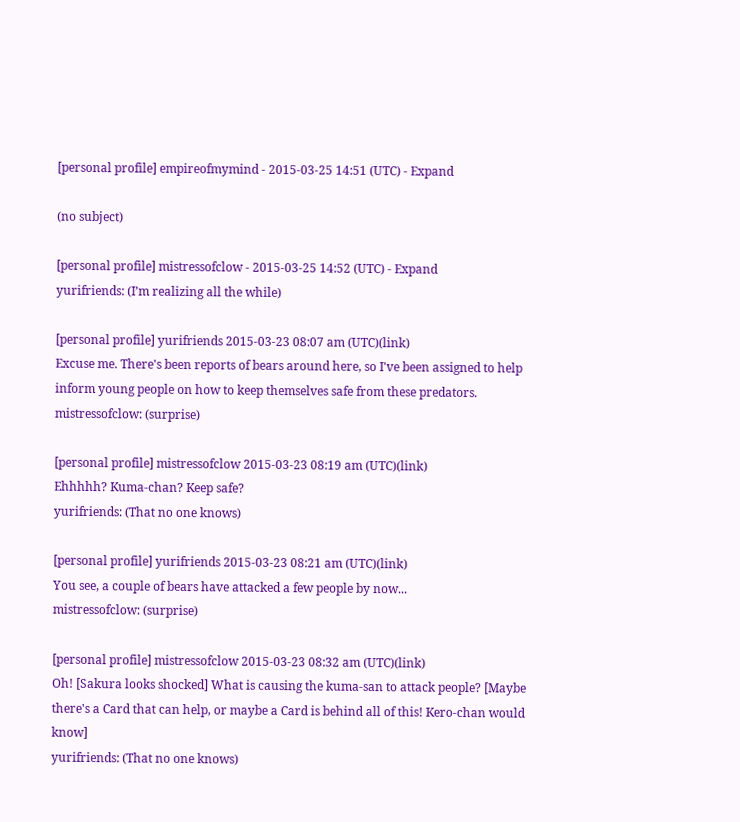[personal profile] empireofmymind - 2015-03-25 14:51 (UTC) - Expand

(no subject)

[personal profile] mistressofclow - 2015-03-25 14:52 (UTC) - Expand
yurifriends: (I’m realizing all the while)

[personal profile] yurifriends 2015-03-23 08:07 am (UTC)(link)
Excuse me. There's been reports of bears around here, so I've been assigned to help inform young people on how to keep themselves safe from these predators.
mistressofclow: (surprise)

[personal profile] mistressofclow 2015-03-23 08:19 am (UTC)(link)
Ehhhhh? Kuma-chan? Keep safe?
yurifriends: (That no one knows)

[personal profile] yurifriends 2015-03-23 08:21 am (UTC)(link)
You see, a couple of bears have attacked a few people by now...
mistressofclow: (surprise)

[personal profile] mistressofclow 2015-03-23 08:32 am (UTC)(link)
Oh! [Sakura looks shocked] What is causing the kuma-san to attack people? [Maybe there's a Card that can help, or maybe a Card is behind all of this! Kero-chan would know]
yurifriends: (That no one knows)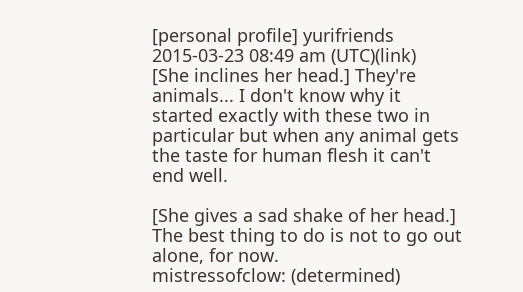[personal profile] yurifriends 2015-03-23 08:49 am (UTC)(link)
[She inclines her head.] They're animals... I don't know why it started exactly with these two in particular but when any animal gets the taste for human flesh it can't end well.

[She gives a sad shake of her head.] The best thing to do is not to go out alone, for now.
mistressofclow: (determined)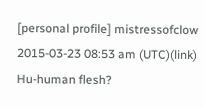[personal profile] mistressofclow 2015-03-23 08:53 am (UTC)(link)
Hu-human flesh?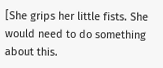[She grips her little fists. She would need to do something about this.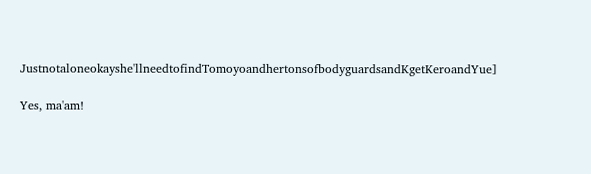Justnotaloneokayshe'llneedtofindTomoyoandhertonsofbodyguardsandKgetKeroandYue]

Yes, ma'am!